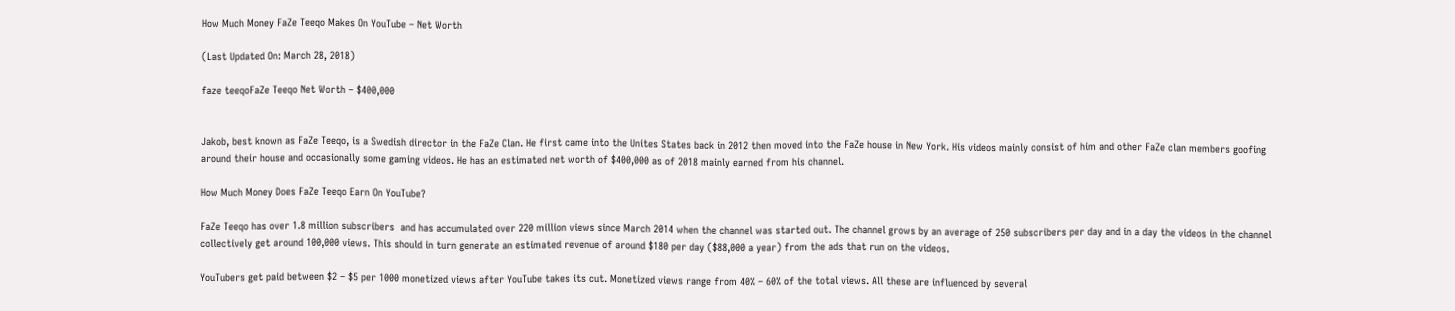How Much Money FaZe Teeqo Makes On YouTube – Net Worth

(Last Updated On: March 28, 2018)

faze teeqoFaZe Teeqo Net Worth – $400,000


Jakob, best known as FaZe Teeqo, is a Swedish director in the FaZe Clan. He first came into the Unites States back in 2012 then moved into the FaZe house in New York. His videos mainly consist of him and other FaZe clan members goofing around their house and occasionally some gaming videos. He has an estimated net worth of $400,000 as of 2018 mainly earned from his channel.

How Much Money Does FaZe Teeqo Earn On YouTube?

FaZe Teeqo has over 1.8 million subscribers  and has accumulated over 220 million views since March 2014 when the channel was started out. The channel grows by an average of 250 subscribers per day and in a day the videos in the channel collectively get around 100,000 views. This should in turn generate an estimated revenue of around $180 per day ($88,000 a year) from the ads that run on the videos.

YouTubers get paid between $2 – $5 per 1000 monetized views after YouTube takes its cut. Monetized views range from 40% – 60% of the total views. All these are influenced by several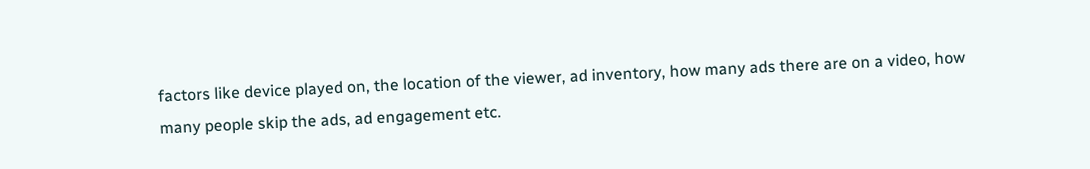factors like device played on, the location of the viewer, ad inventory, how many ads there are on a video, how many people skip the ads, ad engagement etc.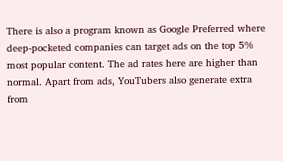There is also a program known as Google Preferred where deep-pocketed companies can target ads on the top 5% most popular content. The ad rates here are higher than normal. Apart from ads, YouTubers also generate extra from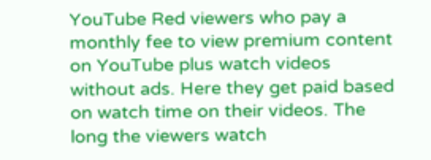YouTube Red viewers who pay a monthly fee to view premium content on YouTube plus watch videos without ads. Here they get paid based on watch time on their videos. The long the viewers watch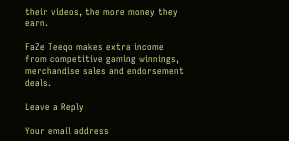their videos, the more money they earn.

FaZe Teeqo makes extra income from competitive gaming winnings, merchandise sales and endorsement deals.

Leave a Reply

Your email address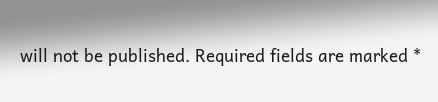will not be published. Required fields are marked *